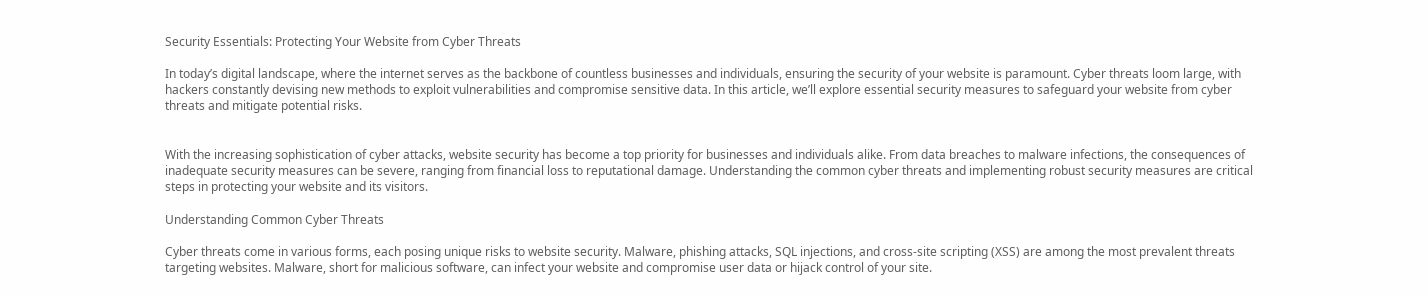Security Essentials: Protecting Your Website from Cyber Threats

In today’s digital landscape, where the internet serves as the backbone of countless businesses and individuals, ensuring the security of your website is paramount. Cyber threats loom large, with hackers constantly devising new methods to exploit vulnerabilities and compromise sensitive data. In this article, we’ll explore essential security measures to safeguard your website from cyber threats and mitigate potential risks.


With the increasing sophistication of cyber attacks, website security has become a top priority for businesses and individuals alike. From data breaches to malware infections, the consequences of inadequate security measures can be severe, ranging from financial loss to reputational damage. Understanding the common cyber threats and implementing robust security measures are critical steps in protecting your website and its visitors.

Understanding Common Cyber Threats

Cyber threats come in various forms, each posing unique risks to website security. Malware, phishing attacks, SQL injections, and cross-site scripting (XSS) are among the most prevalent threats targeting websites. Malware, short for malicious software, can infect your website and compromise user data or hijack control of your site.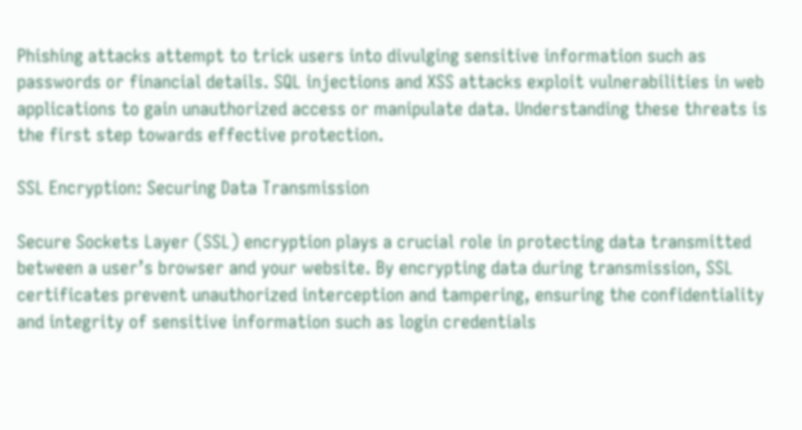Phishing attacks attempt to trick users into divulging sensitive information such as passwords or financial details. SQL injections and XSS attacks exploit vulnerabilities in web applications to gain unauthorized access or manipulate data. Understanding these threats is the first step towards effective protection.

SSL Encryption: Securing Data Transmission

Secure Sockets Layer (SSL) encryption plays a crucial role in protecting data transmitted between a user’s browser and your website. By encrypting data during transmission, SSL certificates prevent unauthorized interception and tampering, ensuring the confidentiality and integrity of sensitive information such as login credentials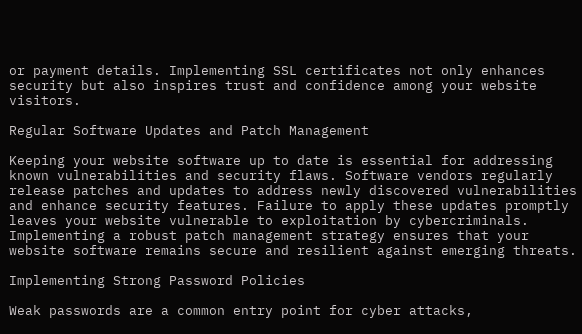or payment details. Implementing SSL certificates not only enhances security but also inspires trust and confidence among your website visitors.

Regular Software Updates and Patch Management

Keeping your website software up to date is essential for addressing known vulnerabilities and security flaws. Software vendors regularly release patches and updates to address newly discovered vulnerabilities and enhance security features. Failure to apply these updates promptly leaves your website vulnerable to exploitation by cybercriminals. Implementing a robust patch management strategy ensures that your website software remains secure and resilient against emerging threats.

Implementing Strong Password Policies

Weak passwords are a common entry point for cyber attacks,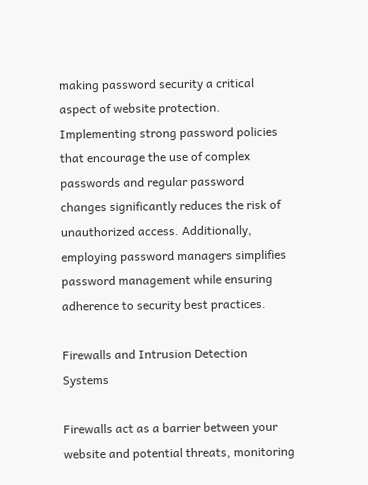making password security a critical aspect of website protection. Implementing strong password policies that encourage the use of complex passwords and regular password changes significantly reduces the risk of unauthorized access. Additionally, employing password managers simplifies password management while ensuring adherence to security best practices.

Firewalls and Intrusion Detection Systems

Firewalls act as a barrier between your website and potential threats, monitoring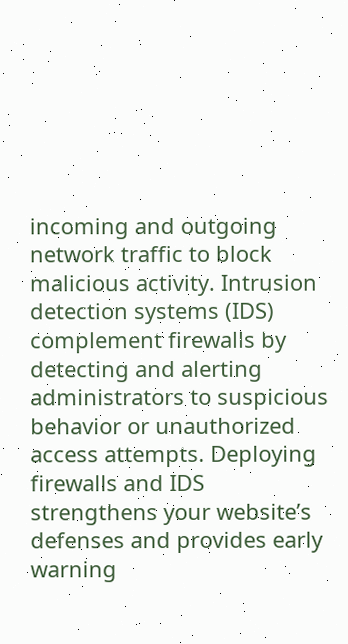incoming and outgoing network traffic to block malicious activity. Intrusion detection systems (IDS) complement firewalls by detecting and alerting administrators to suspicious behavior or unauthorized access attempts. Deploying firewalls and IDS strengthens your website’s defenses and provides early warning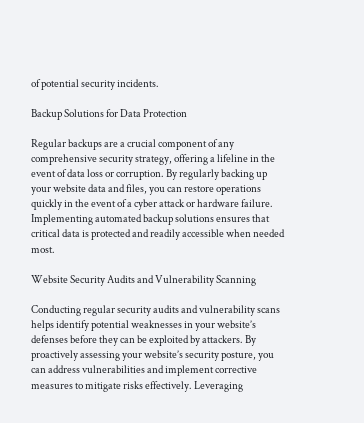of potential security incidents.

Backup Solutions for Data Protection

Regular backups are a crucial component of any comprehensive security strategy, offering a lifeline in the event of data loss or corruption. By regularly backing up your website data and files, you can restore operations quickly in the event of a cyber attack or hardware failure. Implementing automated backup solutions ensures that critical data is protected and readily accessible when needed most.

Website Security Audits and Vulnerability Scanning

Conducting regular security audits and vulnerability scans helps identify potential weaknesses in your website’s defenses before they can be exploited by attackers. By proactively assessing your website’s security posture, you can address vulnerabilities and implement corrective measures to mitigate risks effectively. Leveraging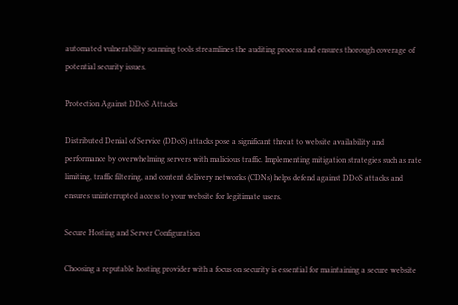automated vulnerability scanning tools streamlines the auditing process and ensures thorough coverage of potential security issues.

Protection Against DDoS Attacks

Distributed Denial of Service (DDoS) attacks pose a significant threat to website availability and performance by overwhelming servers with malicious traffic. Implementing mitigation strategies such as rate limiting, traffic filtering, and content delivery networks (CDNs) helps defend against DDoS attacks and ensures uninterrupted access to your website for legitimate users.

Secure Hosting and Server Configuration

Choosing a reputable hosting provider with a focus on security is essential for maintaining a secure website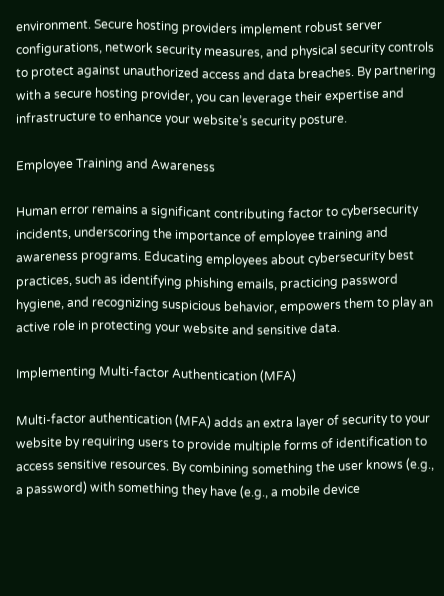environment. Secure hosting providers implement robust server configurations, network security measures, and physical security controls to protect against unauthorized access and data breaches. By partnering with a secure hosting provider, you can leverage their expertise and infrastructure to enhance your website’s security posture.

Employee Training and Awareness

Human error remains a significant contributing factor to cybersecurity incidents, underscoring the importance of employee training and awareness programs. Educating employees about cybersecurity best practices, such as identifying phishing emails, practicing password hygiene, and recognizing suspicious behavior, empowers them to play an active role in protecting your website and sensitive data.

Implementing Multi-factor Authentication (MFA)

Multi-factor authentication (MFA) adds an extra layer of security to your website by requiring users to provide multiple forms of identification to access sensitive resources. By combining something the user knows (e.g., a password) with something they have (e.g., a mobile device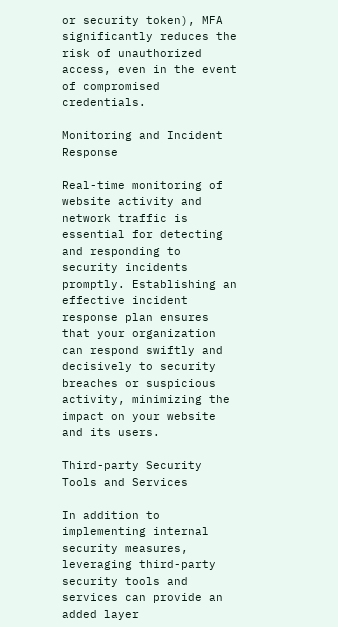or security token), MFA significantly reduces the risk of unauthorized access, even in the event of compromised credentials.

Monitoring and Incident Response

Real-time monitoring of website activity and network traffic is essential for detecting and responding to security incidents promptly. Establishing an effective incident response plan ensures that your organization can respond swiftly and decisively to security breaches or suspicious activity, minimizing the impact on your website and its users.

Third-party Security Tools and Services

In addition to implementing internal security measures, leveraging third-party security tools and services can provide an added layer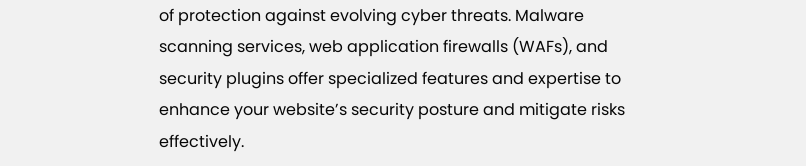of protection against evolving cyber threats. Malware scanning services, web application firewalls (WAFs), and security plugins offer specialized features and expertise to enhance your website’s security posture and mitigate risks effectively.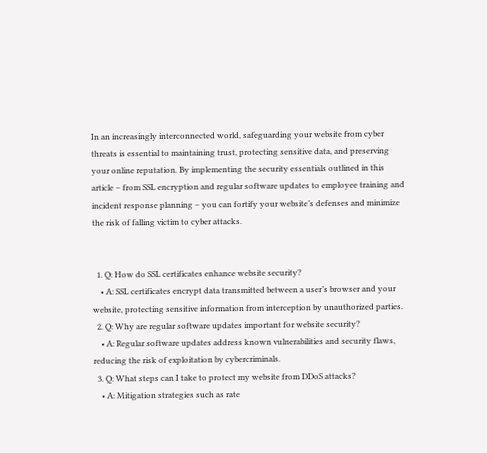In an increasingly interconnected world, safeguarding your website from cyber threats is essential to maintaining trust, protecting sensitive data, and preserving your online reputation. By implementing the security essentials outlined in this article – from SSL encryption and regular software updates to employee training and incident response planning – you can fortify your website’s defenses and minimize the risk of falling victim to cyber attacks.


  1. Q: How do SSL certificates enhance website security?
    • A: SSL certificates encrypt data transmitted between a user’s browser and your website, protecting sensitive information from interception by unauthorized parties.
  2. Q: Why are regular software updates important for website security?
    • A: Regular software updates address known vulnerabilities and security flaws, reducing the risk of exploitation by cybercriminals.
  3. Q: What steps can I take to protect my website from DDoS attacks?
    • A: Mitigation strategies such as rate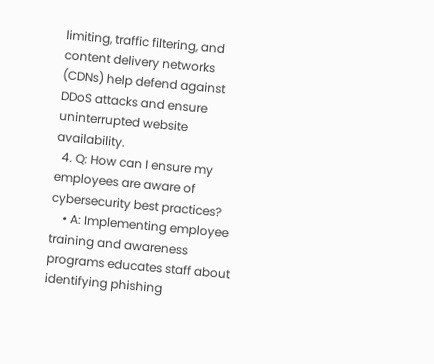limiting, traffic filtering, and content delivery networks (CDNs) help defend against DDoS attacks and ensure uninterrupted website availability.
  4. Q: How can I ensure my employees are aware of cybersecurity best practices?
    • A: Implementing employee training and awareness programs educates staff about identifying phishing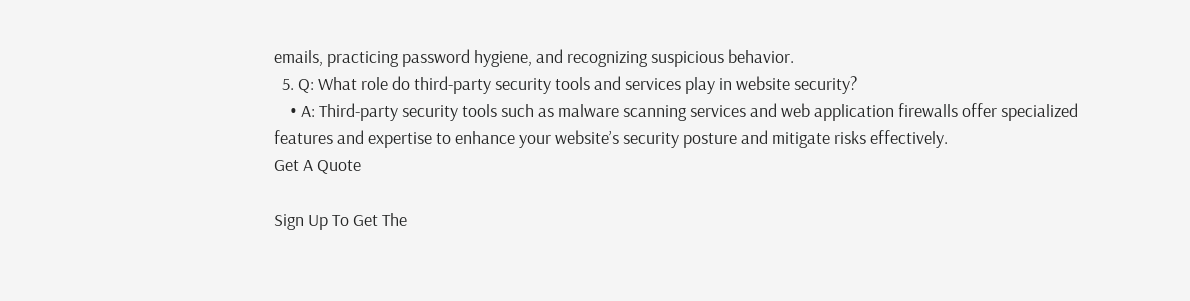emails, practicing password hygiene, and recognizing suspicious behavior.
  5. Q: What role do third-party security tools and services play in website security?
    • A: Third-party security tools such as malware scanning services and web application firewalls offer specialized features and expertise to enhance your website’s security posture and mitigate risks effectively.
Get A Quote

Sign Up To Get The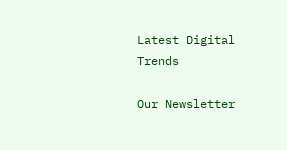Latest Digital Trends

Our Newsletter